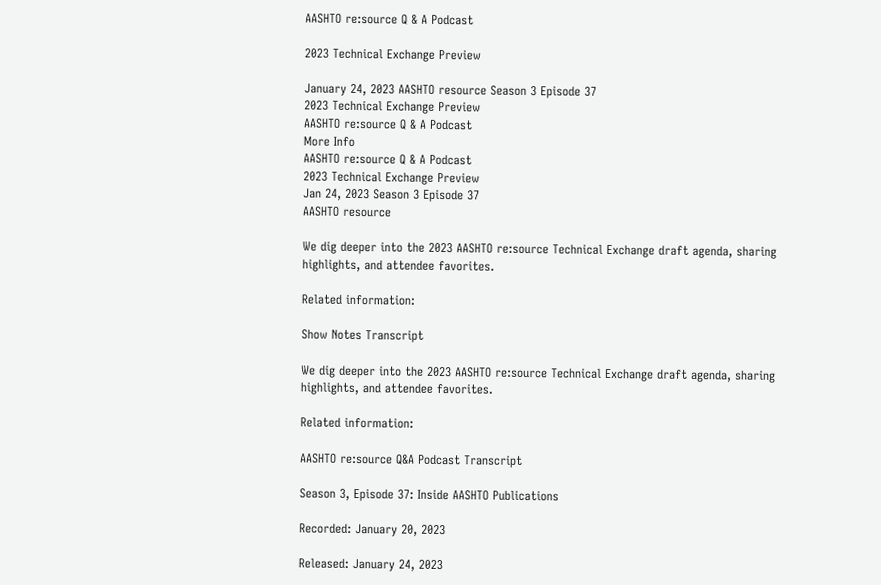AASHTO re:source Q & A Podcast

2023 Technical Exchange Preview

January 24, 2023 AASHTO resource Season 3 Episode 37
2023 Technical Exchange Preview
AASHTO re:source Q & A Podcast
More Info
AASHTO re:source Q & A Podcast
2023 Technical Exchange Preview
Jan 24, 2023 Season 3 Episode 37
AASHTO resource

We dig deeper into the 2023 AASHTO re:source Technical Exchange draft agenda, sharing highlights, and attendee favorites.

Related information:

Show Notes Transcript

We dig deeper into the 2023 AASHTO re:source Technical Exchange draft agenda, sharing highlights, and attendee favorites.

Related information:

AASHTO re:source Q&A Podcast Transcript

Season 3, Episode 37: Inside AASHTO Publications

Recorded: January 20, 2023

Released: January 24, 2023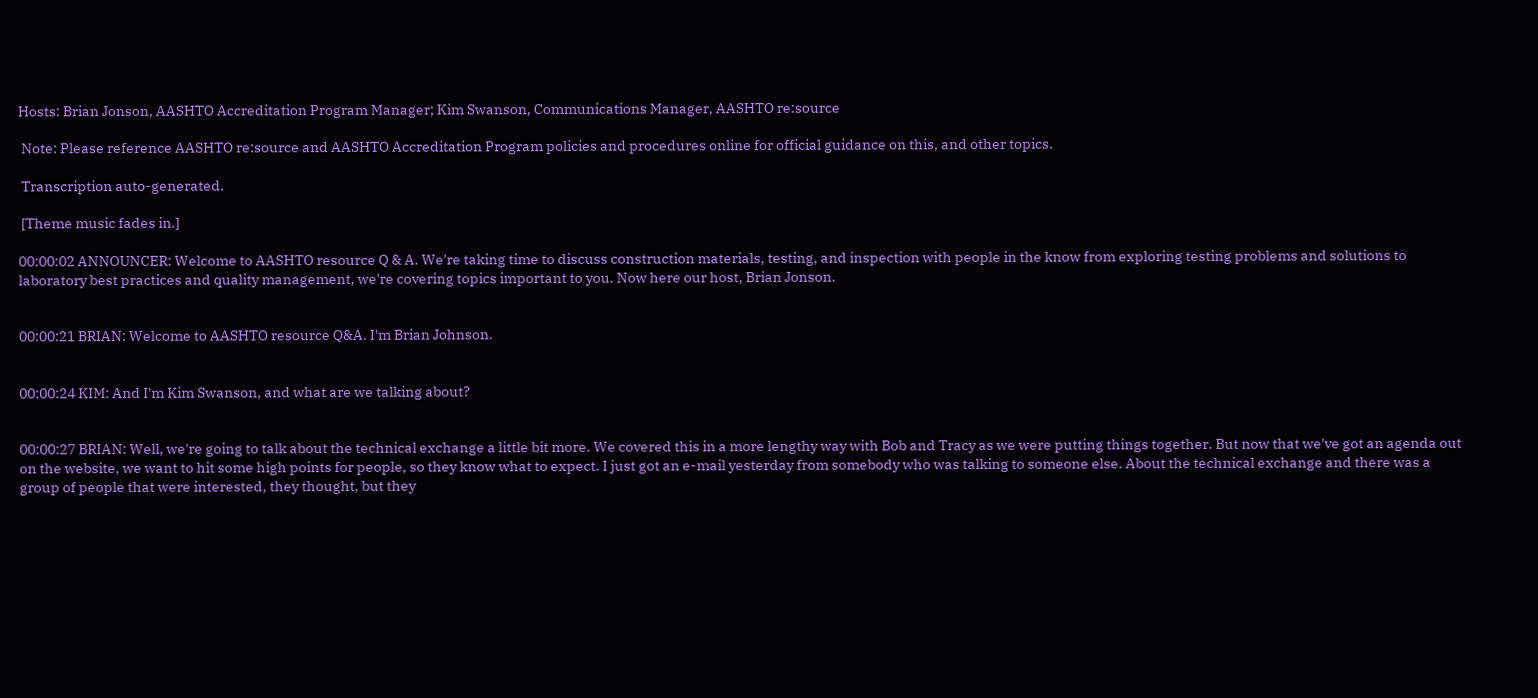Hosts: Brian Jonson, AASHTO Accreditation Program Manager; Kim Swanson, Communications Manager, AASHTO re:source

 Note: Please reference AASHTO re:source and AASHTO Accreditation Program policies and procedures online for official guidance on this, and other topics.

 Transcription auto-generated.

 [Theme music fades in.]

00:00:02 ANNOUNCER: Welcome to AASHTO resource Q & A. We're taking time to discuss construction materials, testing, and inspection with people in the know from exploring testing problems and solutions to laboratory best practices and quality management, we're covering topics important to you. Now here our host, Brian Jonson.


00:00:21 BRIAN: Welcome to AASHTO resource Q&A. I'm Brian Johnson.


00:00:24 KIM: And I'm Kim Swanson, and what are we talking about?


00:00:27 BRIAN: Well, we're going to talk about the technical exchange a little bit more. We covered this in a more lengthy way with Bob and Tracy as we were putting things together. But now that we've got an agenda out on the website, we want to hit some high points for people, so they know what to expect. I just got an e-mail yesterday from somebody who was talking to someone else. About the technical exchange and there was a group of people that were interested, they thought, but they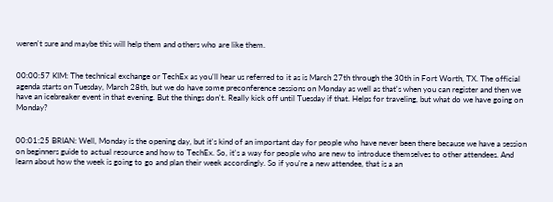weren't sure and maybe this will help them and others who are like them.


00:00:57 KIM: The technical exchange or TechEx as you'll hear us referred to it as is March 27th through the 30th in Fort Worth, TX. The official agenda starts on Tuesday, March 28th, but we do have some preconference sessions on Monday as well as that's when you can register and then we have an icebreaker event in that evening. But the things don't. Really kick off until Tuesday if that. Helps for traveling, but what do we have going on Monday?


00:01:25 BRIAN: Well, Monday is the opening day, but it's kind of an important day for people who have never been there because we have a session on beginners guide to actual resource and how to TechEx. So, it's a way for people who are new to introduce themselves to other attendees. And learn about how the week is going to go and plan their week accordingly. So if you're a new attendee, that is a an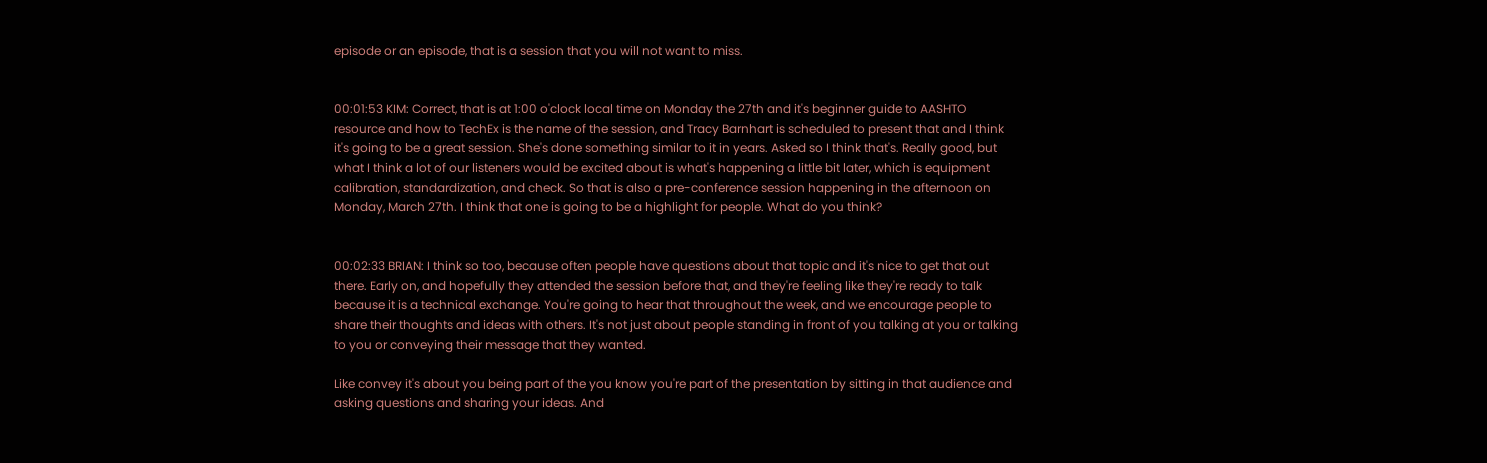episode or an episode, that is a session that you will not want to miss.


00:01:53 KIM: Correct, that is at 1:00 o'clock local time on Monday the 27th and it's beginner guide to AASHTO resource and how to TechEx is the name of the session, and Tracy Barnhart is scheduled to present that and I think it's going to be a great session. She's done something similar to it in years. Asked so I think that's. Really good, but what I think a lot of our listeners would be excited about is what's happening a little bit later, which is equipment calibration, standardization, and check. So that is also a pre-conference session happening in the afternoon on Monday, March 27th. I think that one is going to be a highlight for people. What do you think?


00:02:33 BRIAN: I think so too, because often people have questions about that topic and it's nice to get that out there. Early on, and hopefully they attended the session before that, and they're feeling like they're ready to talk because it is a technical exchange. You're going to hear that throughout the week, and we encourage people to share their thoughts and ideas with others. It's not just about people standing in front of you talking at you or talking to you or conveying their message that they wanted.

Like convey it's about you being part of the you know you're part of the presentation by sitting in that audience and asking questions and sharing your ideas. And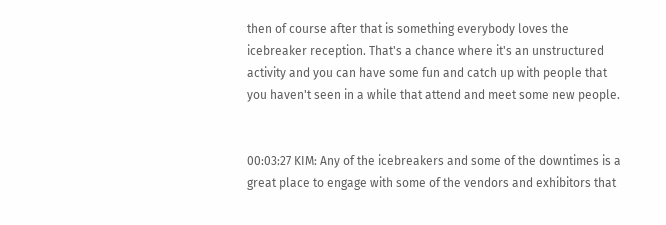then of course after that is something everybody loves the icebreaker reception. That's a chance where it's an unstructured activity and you can have some fun and catch up with people that you haven't seen in a while that attend and meet some new people.


00:03:27 KIM: Any of the icebreakers and some of the downtimes is a great place to engage with some of the vendors and exhibitors that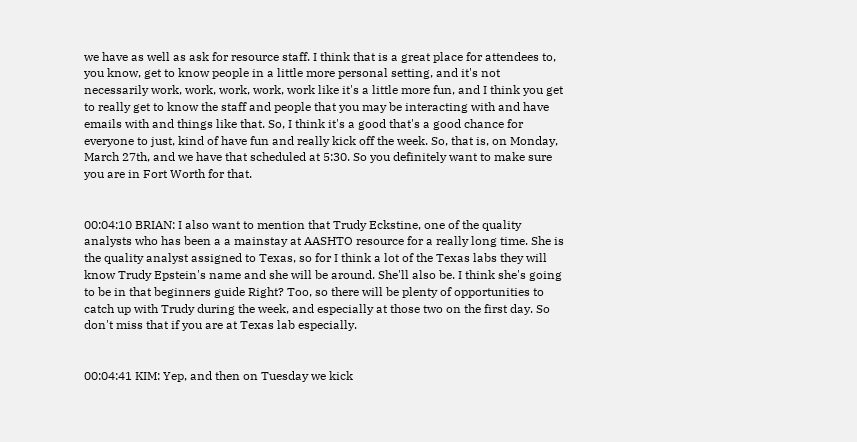we have as well as ask for resource staff. I think that is a great place for attendees to, you know, get to know people in a little more personal setting, and it's not necessarily work, work, work, work, work like it's a little more fun, and I think you get to really get to know the staff and people that you may be interacting with and have emails with and things like that. So, I think it's a good that's a good chance for everyone to just, kind of have fun and really kick off the week. So, that is, on Monday, March 27th, and we have that scheduled at 5:30. So you definitely want to make sure you are in Fort Worth for that.


00:04:10 BRIAN: I also want to mention that Trudy Eckstine, one of the quality analysts who has been a a mainstay at AASHTO resource for a really long time. She is the quality analyst assigned to Texas, so for I think a lot of the Texas labs they will know Trudy Epstein's name and she will be around. She'll also be. I think she's going to be in that beginners guide Right? Too, so there will be plenty of opportunities to catch up with Trudy during the week, and especially at those two on the first day. So don't miss that if you are at Texas lab especially.


00:04:41 KIM: Yep, and then on Tuesday we kick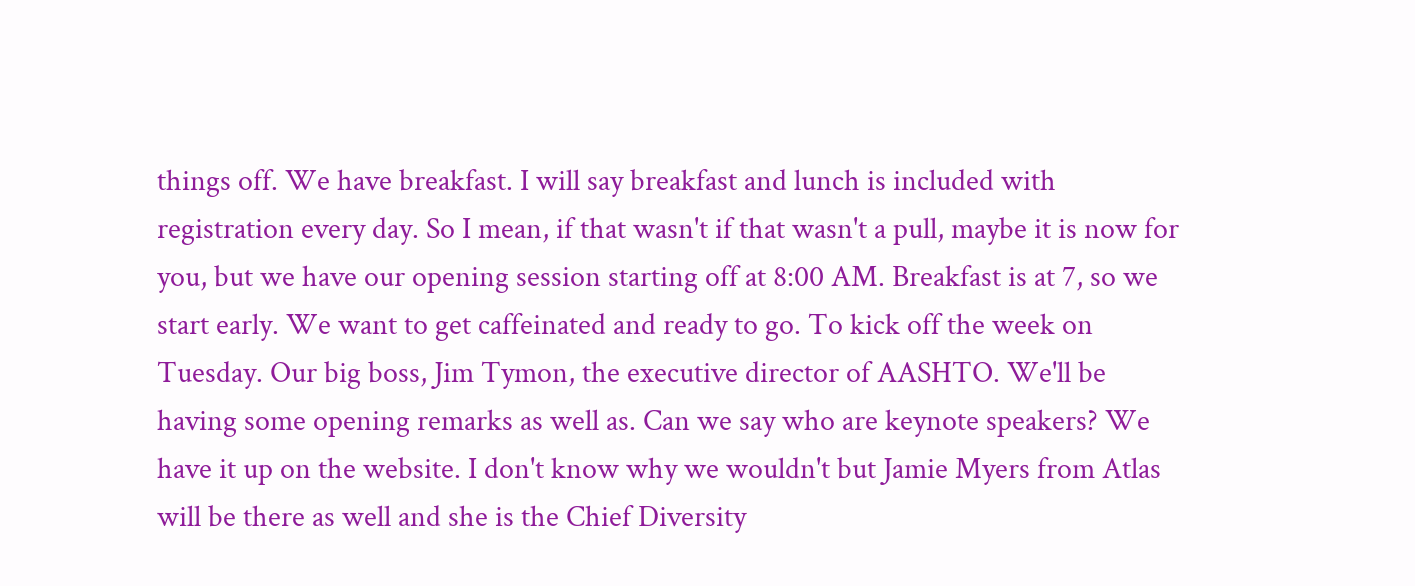things off. We have breakfast. I will say breakfast and lunch is included with registration every day. So I mean, if that wasn't if that wasn't a pull, maybe it is now for you, but we have our opening session starting off at 8:00 AM. Breakfast is at 7, so we start early. We want to get caffeinated and ready to go. To kick off the week on Tuesday. Our big boss, Jim Tymon, the executive director of AASHTO. We'll be having some opening remarks as well as. Can we say who are keynote speakers? We have it up on the website. I don't know why we wouldn't but Jamie Myers from Atlas will be there as well and she is the Chief Diversity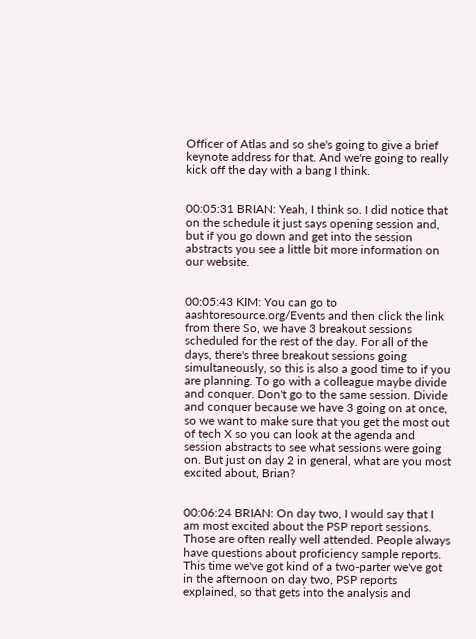Officer of Atlas and so she's going to give a brief keynote address for that. And we're going to really kick off the day with a bang I think.


00:05:31 BRIAN: Yeah, I think so. I did notice that on the schedule it just says opening session and, but if you go down and get into the session abstracts you see a little bit more information on our website.


00:05:43 KIM: You can go to aashtoresource.org/Events and then click the link from there So, we have 3 breakout sessions scheduled for the rest of the day. For all of the days, there's three breakout sessions going simultaneously, so this is also a good time to if you are planning. To go with a colleague maybe divide and conquer. Don't go to the same session. Divide and conquer because we have 3 going on at once, so we want to make sure that you get the most out of tech X so you can look at the agenda and session abstracts to see what sessions were going on. But just on day 2 in general, what are you most excited about, Brian?


00:06:24 BRIAN: On day two, I would say that I am most excited about the PSP report sessions. Those are often really well attended. People always have questions about proficiency sample reports. This time we've got kind of a two-parter we've got in the afternoon on day two, PSP reports explained, so that gets into the analysis and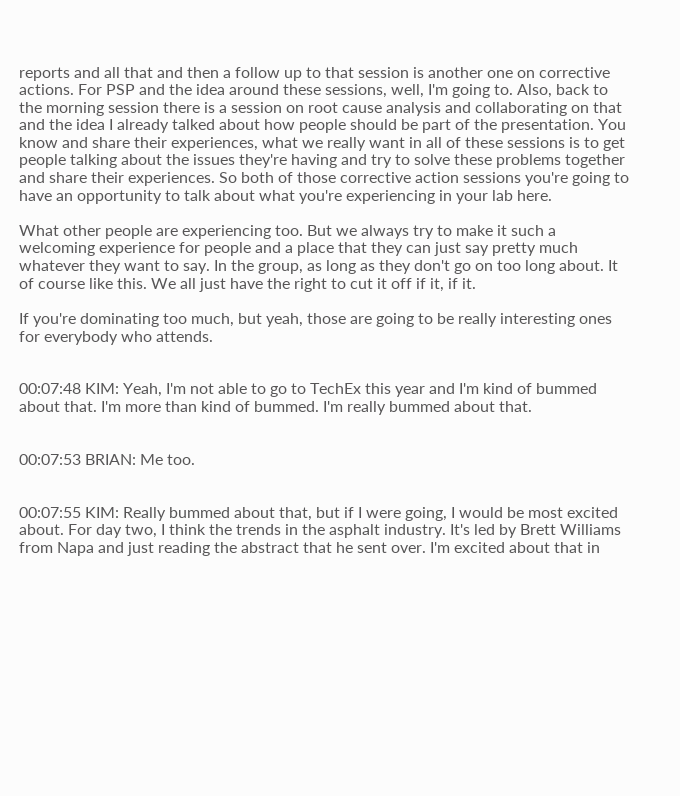reports and all that and then a follow up to that session is another one on corrective actions. For PSP and the idea around these sessions, well, I'm going to. Also, back to the morning session there is a session on root cause analysis and collaborating on that and the idea I already talked about how people should be part of the presentation. You know and share their experiences, what we really want in all of these sessions is to get people talking about the issues they're having and try to solve these problems together and share their experiences. So both of those corrective action sessions you're going to have an opportunity to talk about what you're experiencing in your lab here.

What other people are experiencing too. But we always try to make it such a welcoming experience for people and a place that they can just say pretty much whatever they want to say. In the group, as long as they don't go on too long about. It of course like this. We all just have the right to cut it off if it, if it.

If you're dominating too much, but yeah, those are going to be really interesting ones for everybody who attends.


00:07:48 KIM: Yeah, I'm not able to go to TechEx this year and I'm kind of bummed about that. I'm more than kind of bummed. I'm really bummed about that.


00:07:53 BRIAN: Me too.


00:07:55 KIM: Really bummed about that, but if I were going, I would be most excited about. For day two, I think the trends in the asphalt industry. It's led by Brett Williams from Napa and just reading the abstract that he sent over. I'm excited about that in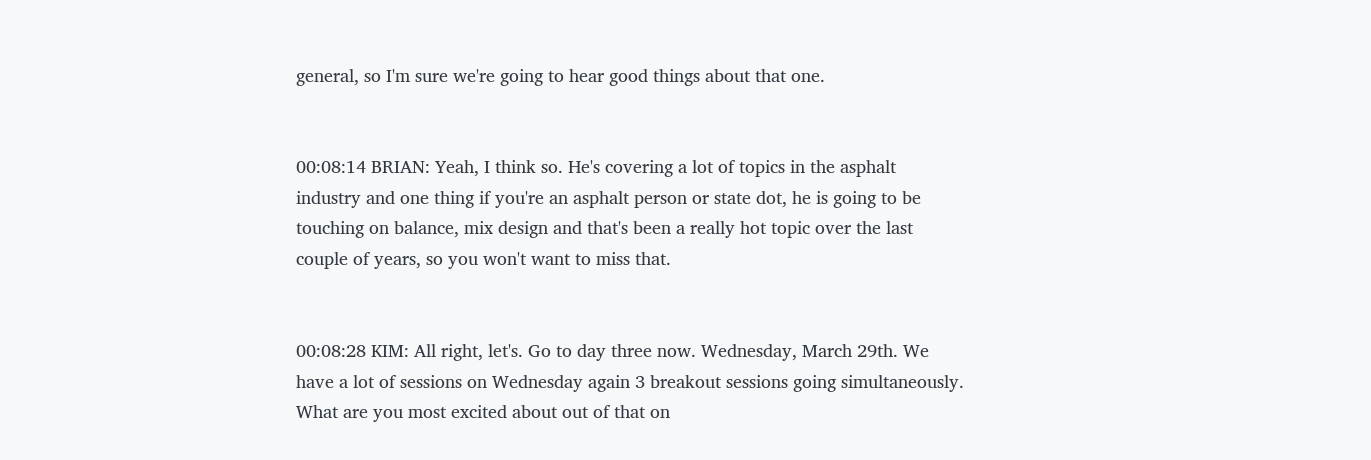general, so I'm sure we're going to hear good things about that one.


00:08:14 BRIAN: Yeah, I think so. He's covering a lot of topics in the asphalt industry and one thing if you're an asphalt person or state dot, he is going to be touching on balance, mix design and that's been a really hot topic over the last couple of years, so you won't want to miss that.


00:08:28 KIM: All right, let's. Go to day three now. Wednesday, March 29th. We have a lot of sessions on Wednesday again 3 breakout sessions going simultaneously. What are you most excited about out of that on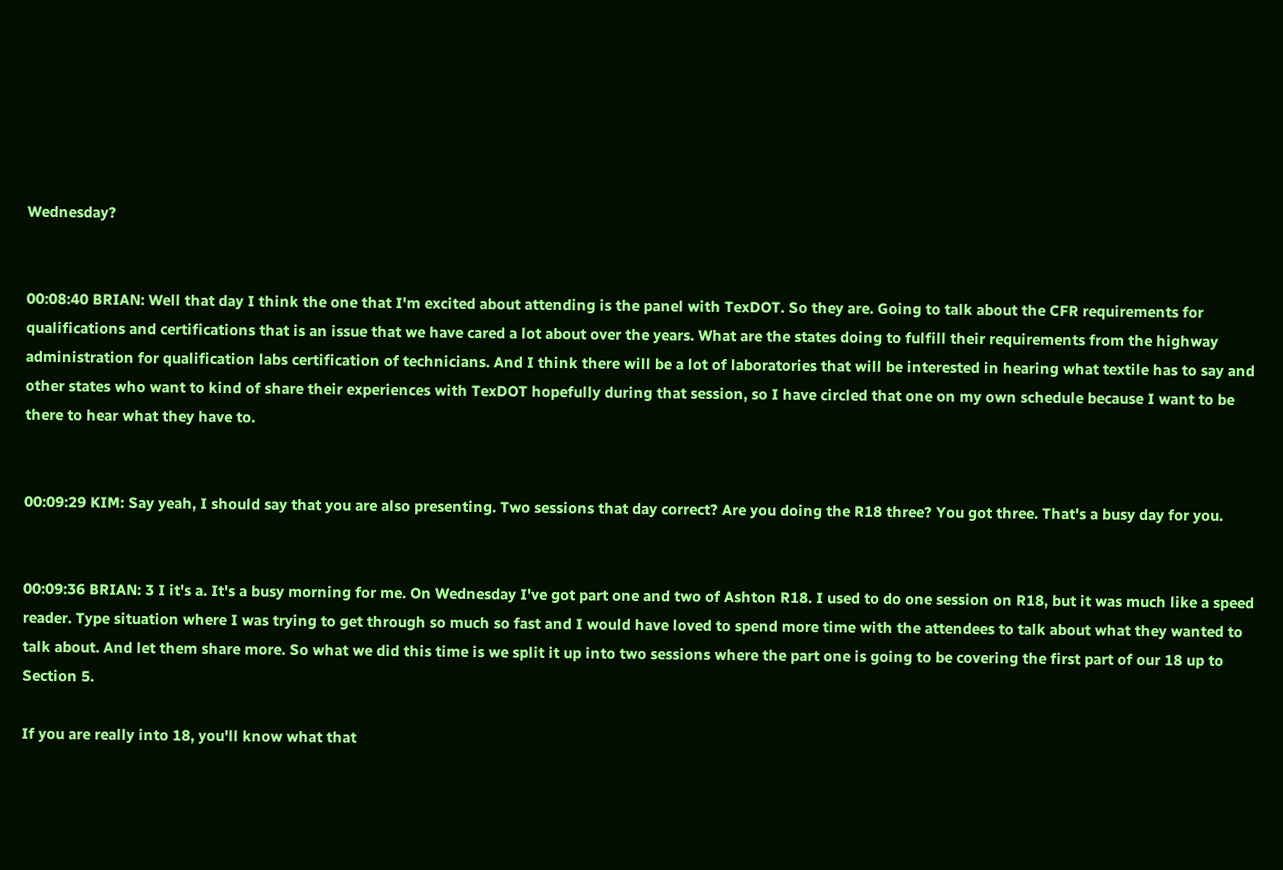Wednesday?


00:08:40 BRIAN: Well that day I think the one that I'm excited about attending is the panel with TexDOT. So they are. Going to talk about the CFR requirements for qualifications and certifications that is an issue that we have cared a lot about over the years. What are the states doing to fulfill their requirements from the highway administration for qualification labs certification of technicians. And I think there will be a lot of laboratories that will be interested in hearing what textile has to say and other states who want to kind of share their experiences with TexDOT hopefully during that session, so I have circled that one on my own schedule because I want to be there to hear what they have to.


00:09:29 KIM: Say yeah, I should say that you are also presenting. Two sessions that day correct? Are you doing the R18 three? You got three. That's a busy day for you.


00:09:36 BRIAN: 3 I it's a. It's a busy morning for me. On Wednesday I've got part one and two of Ashton R18. I used to do one session on R18, but it was much like a speed reader. Type situation where I was trying to get through so much so fast and I would have loved to spend more time with the attendees to talk about what they wanted to talk about. And let them share more. So what we did this time is we split it up into two sessions where the part one is going to be covering the first part of our 18 up to Section 5.

If you are really into 18, you'll know what that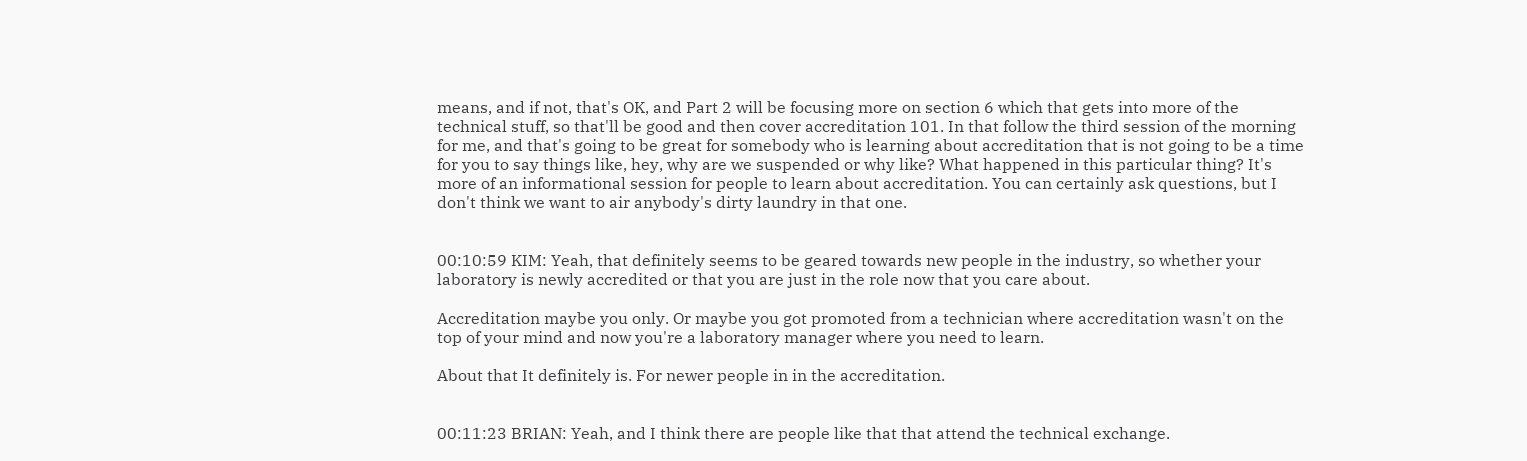means, and if not, that's OK, and Part 2 will be focusing more on section 6 which that gets into more of the technical stuff, so that'll be good and then cover accreditation 101. In that follow the third session of the morning for me, and that's going to be great for somebody who is learning about accreditation that is not going to be a time for you to say things like, hey, why are we suspended or why like? What happened in this particular thing? It's more of an informational session for people to learn about accreditation. You can certainly ask questions, but I don't think we want to air anybody's dirty laundry in that one.


00:10:59 KIM: Yeah, that definitely seems to be geared towards new people in the industry, so whether your laboratory is newly accredited or that you are just in the role now that you care about.

Accreditation maybe you only. Or maybe you got promoted from a technician where accreditation wasn't on the top of your mind and now you're a laboratory manager where you need to learn.

About that It definitely is. For newer people in in the accreditation.


00:11:23 BRIAN: Yeah, and I think there are people like that that attend the technical exchange.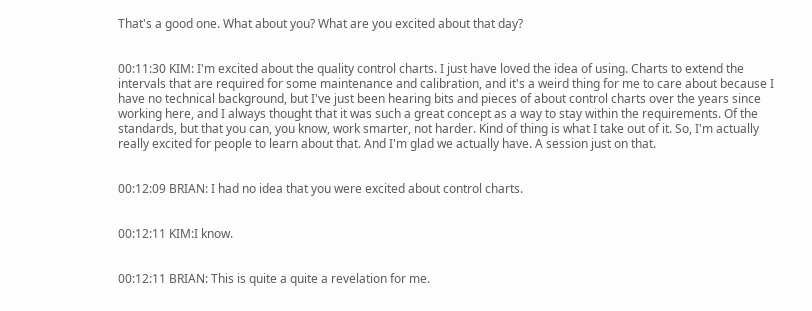That's a good one. What about you? What are you excited about that day?


00:11:30 KIM: I'm excited about the quality control charts. I just have loved the idea of using. Charts to extend the intervals that are required for some maintenance and calibration, and it's a weird thing for me to care about because I have no technical background, but I've just been hearing bits and pieces of about control charts over the years since working here, and I always thought that it was such a great concept as a way to stay within the requirements. Of the standards, but that you can, you know, work smarter, not harder. Kind of thing is what I take out of it. So, I'm actually really excited for people to learn about that. And I'm glad we actually have. A session just on that.


00:12:09 BRIAN: I had no idea that you were excited about control charts.


00:12:11 KIM:I know.


00:12:11 BRIAN: This is quite a quite a revelation for me.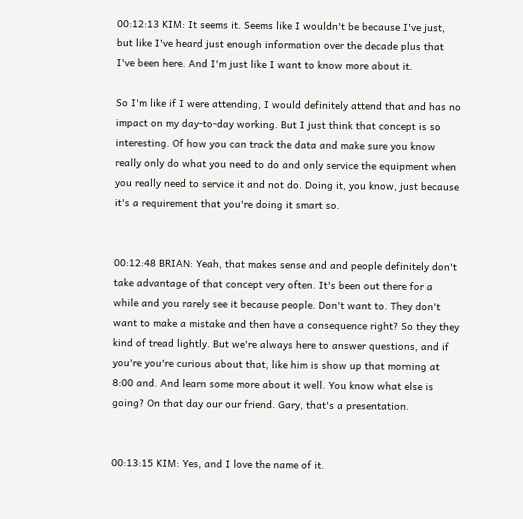00:12:13 KIM: It seems it. Seems like I wouldn't be because I've just, but like I've heard just enough information over the decade plus that I've been here. And I'm just like I want to know more about it.

So I'm like if I were attending, I would definitely attend that and has no impact on my day-to-day working. But I just think that concept is so interesting. Of how you can track the data and make sure you know really only do what you need to do and only service the equipment when you really need to service it and not do. Doing it, you know, just because it's a requirement that you're doing it smart so.


00:12:48 BRIAN: Yeah, that makes sense and and people definitely don't take advantage of that concept very often. It's been out there for a while and you rarely see it because people. Don't want to. They don't want to make a mistake and then have a consequence right? So they they kind of tread lightly. But we're always here to answer questions, and if you're you're curious about that, like him is show up that morning at 8:00 and. And learn some more about it well. You know what else is going? On that day our our friend. Gary, that's a presentation.


00:13:15 KIM: Yes, and I love the name of it.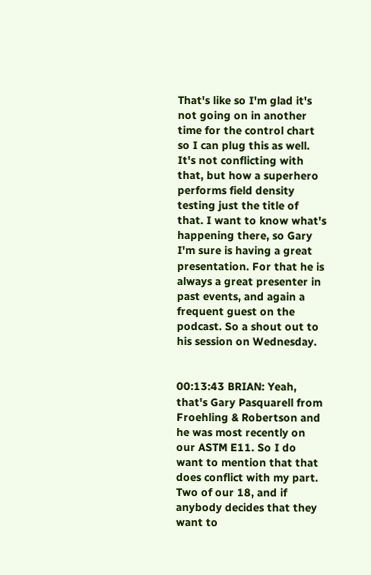That's like so I'm glad it's not going on in another time for the control chart so I can plug this as well. It's not conflicting with that, but how a superhero performs field density testing just the title of that. I want to know what's happening there, so Gary I'm sure is having a great presentation. For that he is always a great presenter in past events, and again a frequent guest on the podcast. So a shout out to his session on Wednesday.


00:13:43 BRIAN: Yeah, that's Gary Pasquarell from Froehling & Robertson and he was most recently on our ASTM E11. So I do want to mention that that does conflict with my part. Two of our 18, and if anybody decides that they want to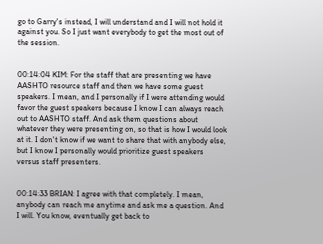go to Garry's instead, I will understand and I will not hold it against you. So I just want everybody to get the most out of the session.


00:14:04 KIM: For the staff that are presenting we have AASHTO resource staff and then we have some guest speakers. I mean, and I personally if I were attending would favor the guest speakers because I know I can always reach out to AASHTO staff. And ask them questions about whatever they were presenting on, so that is how I would look at it. I don't know if we want to share that with anybody else, but I know I personally would prioritize guest speakers versus staff presenters.


00:14:33 BRIAN: I agree with that completely. I mean, anybody can reach me anytime and ask me a question. And I will. You know, eventually get back to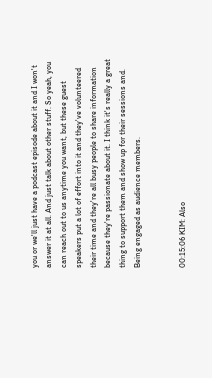you or we'll just have a podcast episode about it and I won't answer it at all. And just talk about other stuff. So yeah, you can reach out to us anytime you want, but these guest speakers put a lot of effort into it and they've volunteered their time and they're all busy people to share information because they're passionate about it. I think it's really a great thing to support them and show up for their sessions and. Being engaged as audience members.


00:15:06 KIM: Also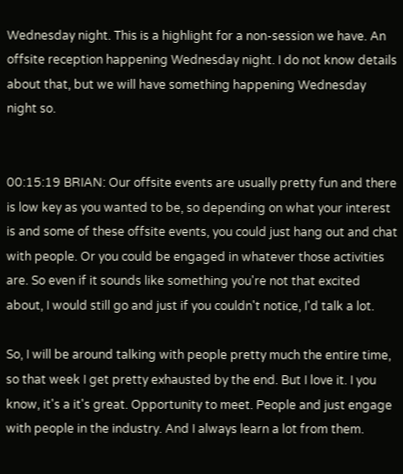Wednesday night. This is a highlight for a non-session we have. An offsite reception happening Wednesday night. I do not know details about that, but we will have something happening Wednesday night so.


00:15:19 BRIAN: Our offsite events are usually pretty fun and there is low key as you wanted to be, so depending on what your interest is and some of these offsite events, you could just hang out and chat with people. Or you could be engaged in whatever those activities are. So even if it sounds like something you're not that excited about, I would still go and just if you couldn't notice, I'd talk a lot.

So, I will be around talking with people pretty much the entire time, so that week I get pretty exhausted by the end. But I love it. I you know, it's a it's great. Opportunity to meet. People and just engage with people in the industry. And I always learn a lot from them.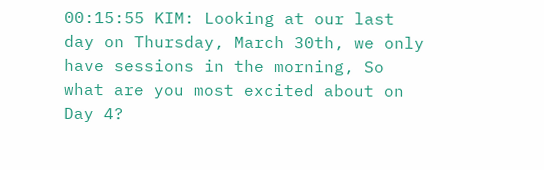00:15:55 KIM: Looking at our last day on Thursday, March 30th, we only have sessions in the morning, So what are you most excited about on Day 4?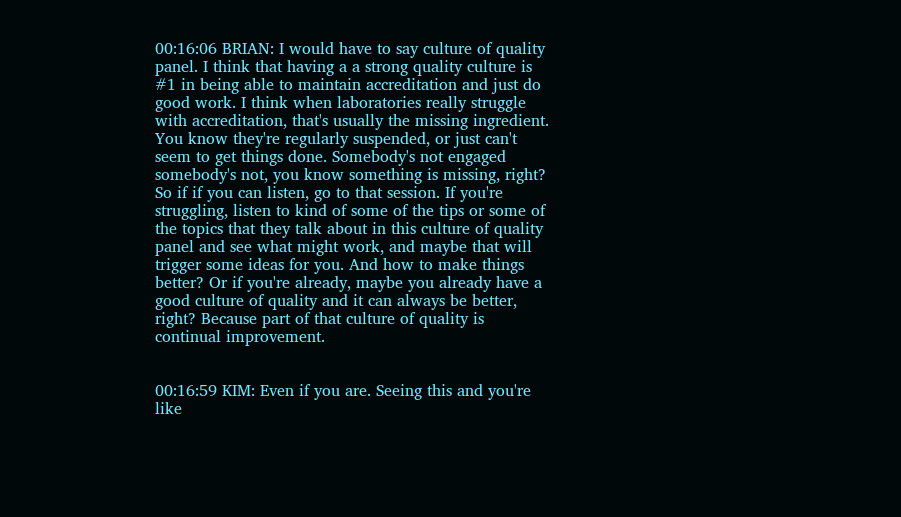00:16:06 BRIAN: I would have to say culture of quality panel. I think that having a a strong quality culture is #1 in being able to maintain accreditation and just do good work. I think when laboratories really struggle with accreditation, that's usually the missing ingredient. You know they're regularly suspended, or just can't seem to get things done. Somebody's not engaged somebody's not, you know something is missing, right? So if if you can listen, go to that session. If you're struggling, listen to kind of some of the tips or some of the topics that they talk about in this culture of quality panel and see what might work, and maybe that will trigger some ideas for you. And how to make things better? Or if you're already, maybe you already have a good culture of quality and it can always be better, right? Because part of that culture of quality is continual improvement.


00:16:59 KIM: Even if you are. Seeing this and you're like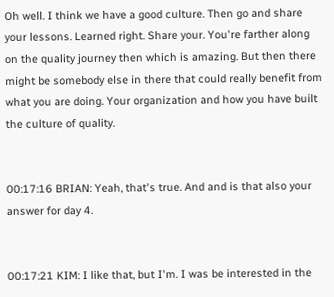Oh well. I think we have a good culture. Then go and share your lessons. Learned right. Share your. You're farther along on the quality journey then which is amazing. But then there might be somebody else in there that could really benefit from what you are doing. Your organization and how you have built the culture of quality.


00:17:16 BRIAN: Yeah, that's true. And and is that also your answer for day 4.


00:17:21 KIM: I like that, but I'm. I was be interested in the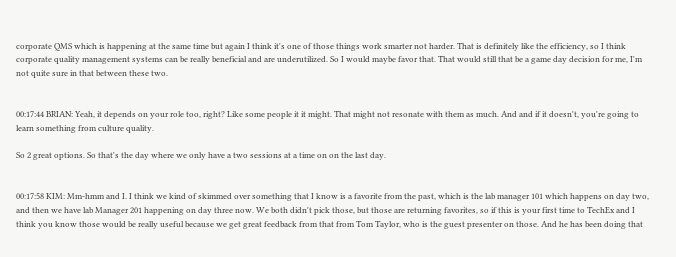corporate QMS which is happening at the same time but again I think it's one of those things work smarter not harder. That is definitely like the efficiency, so I think corporate quality management systems can be really beneficial and are underutilized. So I would maybe favor that. That would still that be a game day decision for me, I'm not quite sure in that between these two.


00:17:44 BRIAN: Yeah, it depends on your role too, right? Like some people it it might. That might not resonate with them as much. And and if it doesn't, you're going to learn something from culture quality.

So 2 great options. So that's the day where we only have a two sessions at a time on on the last day.


00:17:58 KIM: Mm-hmm and I. I think we kind of skimmed over something that I know is a favorite from the past, which is the lab manager 101 which happens on day two, and then we have lab Manager 201 happening on day three now. We both didn't pick those, but those are returning favorites, so if this is your first time to TechEx and I think you know those would be really useful because we get great feedback from that from Tom Taylor, who is the guest presenter on those. And he has been doing that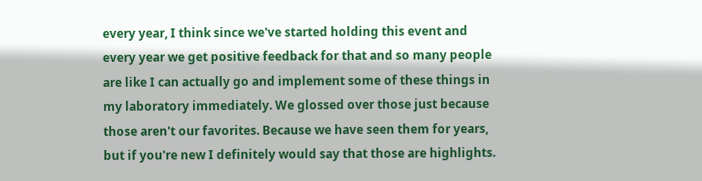every year, I think since we've started holding this event and every year we get positive feedback for that and so many people are like I can actually go and implement some of these things in my laboratory immediately. We glossed over those just because those aren't our favorites. Because we have seen them for years, but if you're new I definitely would say that those are highlights.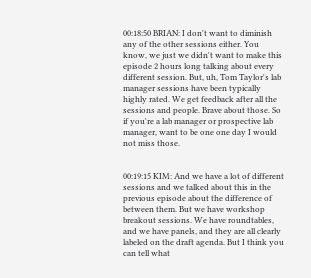00:18:50 BRIAN: I don't want to diminish any of the other sessions either. You know, we just we didn't want to make this episode 2 hours long talking about every different session. But, uh, Tom Taylor's lab manager sessions have been typically highly rated. We get feedback after all the sessions and people. Brave about those. So if you're a lab manager or prospective lab manager, want to be one one day I would not miss those.


00:19:15 KIM: And we have a lot of different sessions and we talked about this in the previous episode about the difference of between them. But we have workshop breakout sessions. We have roundtables, and we have panels, and they are all clearly labeled on the draft agenda. But I think you can tell what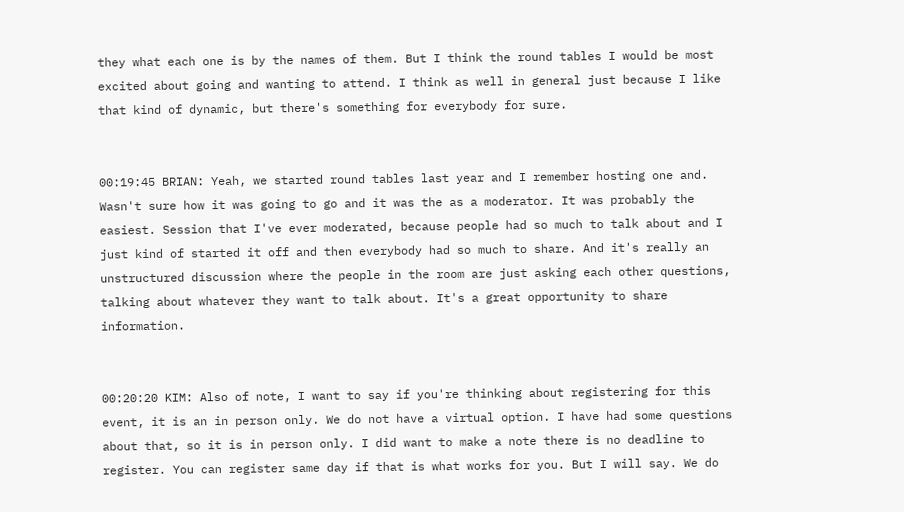they what each one is by the names of them. But I think the round tables I would be most excited about going and wanting to attend. I think as well in general just because I like that kind of dynamic, but there's something for everybody for sure.


00:19:45 BRIAN: Yeah, we started round tables last year and I remember hosting one and. Wasn't sure how it was going to go and it was the as a moderator. It was probably the easiest. Session that I've ever moderated, because people had so much to talk about and I just kind of started it off and then everybody had so much to share. And it's really an unstructured discussion where the people in the room are just asking each other questions, talking about whatever they want to talk about. It's a great opportunity to share information.


00:20:20 KIM: Also of note, I want to say if you're thinking about registering for this event, it is an in person only. We do not have a virtual option. I have had some questions about that, so it is in person only. I did want to make a note there is no deadline to register. You can register same day if that is what works for you. But I will say. We do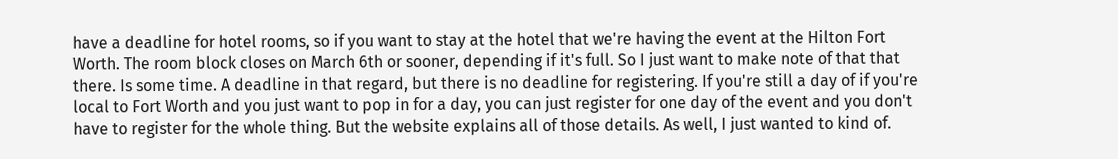have a deadline for hotel rooms, so if you want to stay at the hotel that we're having the event at the Hilton Fort Worth. The room block closes on March 6th or sooner, depending if it's full. So I just want to make note of that that there. Is some time. A deadline in that regard, but there is no deadline for registering. If you're still a day of if you're local to Fort Worth and you just want to pop in for a day, you can just register for one day of the event and you don't have to register for the whole thing. But the website explains all of those details. As well, I just wanted to kind of.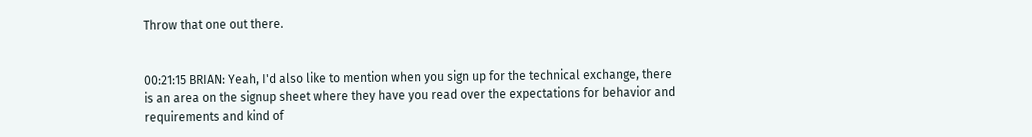Throw that one out there.


00:21:15 BRIAN: Yeah, I'd also like to mention when you sign up for the technical exchange, there is an area on the signup sheet where they have you read over the expectations for behavior and requirements and kind of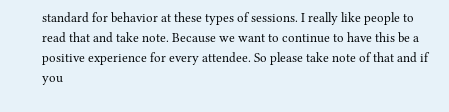standard for behavior at these types of sessions. I really like people to read that and take note. Because we want to continue to have this be a positive experience for every attendee. So please take note of that and if you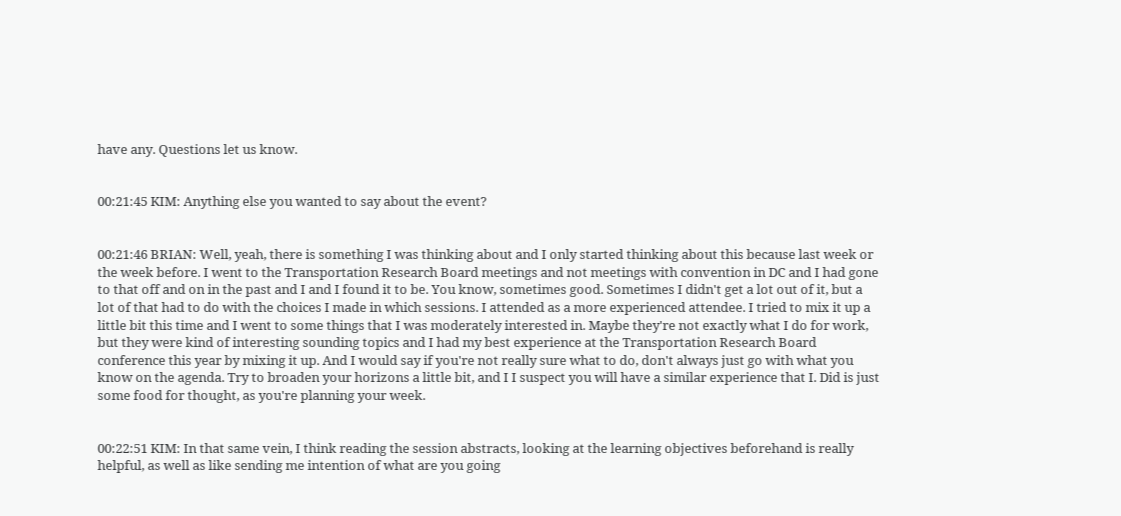have any. Questions let us know.


00:21:45 KIM: Anything else you wanted to say about the event?


00:21:46 BRIAN: Well, yeah, there is something I was thinking about and I only started thinking about this because last week or the week before. I went to the Transportation Research Board meetings and not meetings with convention in DC and I had gone to that off and on in the past and I and I found it to be. You know, sometimes good. Sometimes I didn't get a lot out of it, but a lot of that had to do with the choices I made in which sessions. I attended as a more experienced attendee. I tried to mix it up a little bit this time and I went to some things that I was moderately interested in. Maybe they're not exactly what I do for work, but they were kind of interesting sounding topics and I had my best experience at the Transportation Research Board conference this year by mixing it up. And I would say if you're not really sure what to do, don't always just go with what you know on the agenda. Try to broaden your horizons a little bit, and I I suspect you will have a similar experience that I. Did is just some food for thought, as you're planning your week.


00:22:51 KIM: In that same vein, I think reading the session abstracts, looking at the learning objectives beforehand is really helpful, as well as like sending me intention of what are you going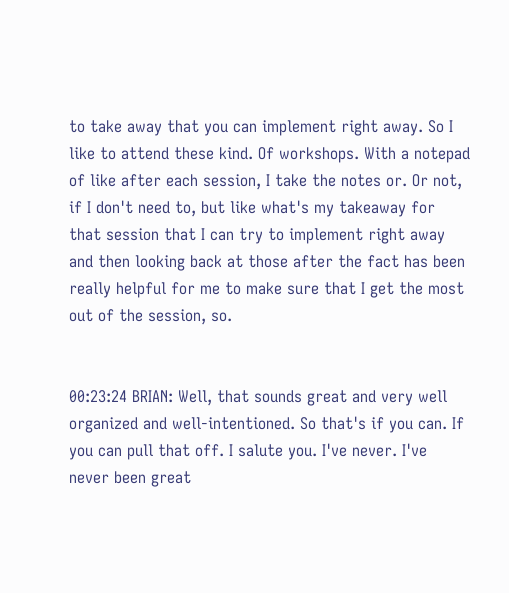to take away that you can implement right away. So I like to attend these kind. Of workshops. With a notepad of like after each session, I take the notes or. Or not, if I don't need to, but like what's my takeaway for that session that I can try to implement right away and then looking back at those after the fact has been really helpful for me to make sure that I get the most out of the session, so.


00:23:24 BRIAN: Well, that sounds great and very well organized and well-intentioned. So that's if you can. If you can pull that off. I salute you. I've never. I've never been great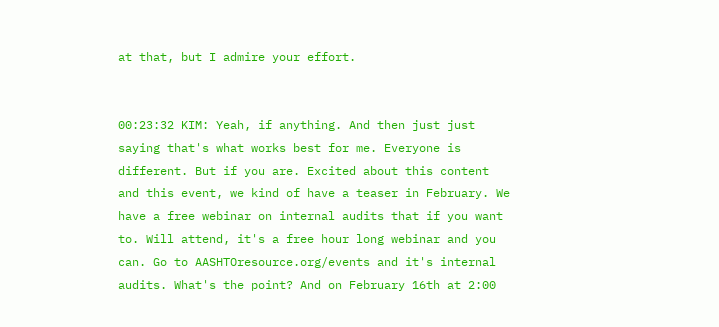at that, but I admire your effort.


00:23:32 KIM: Yeah, if anything. And then just just saying that's what works best for me. Everyone is different. But if you are. Excited about this content and this event, we kind of have a teaser in February. We have a free webinar on internal audits that if you want to. Will attend, it's a free hour long webinar and you can. Go to AASHTOresource.org/events and it's internal audits. What's the point? And on February 16th at 2:00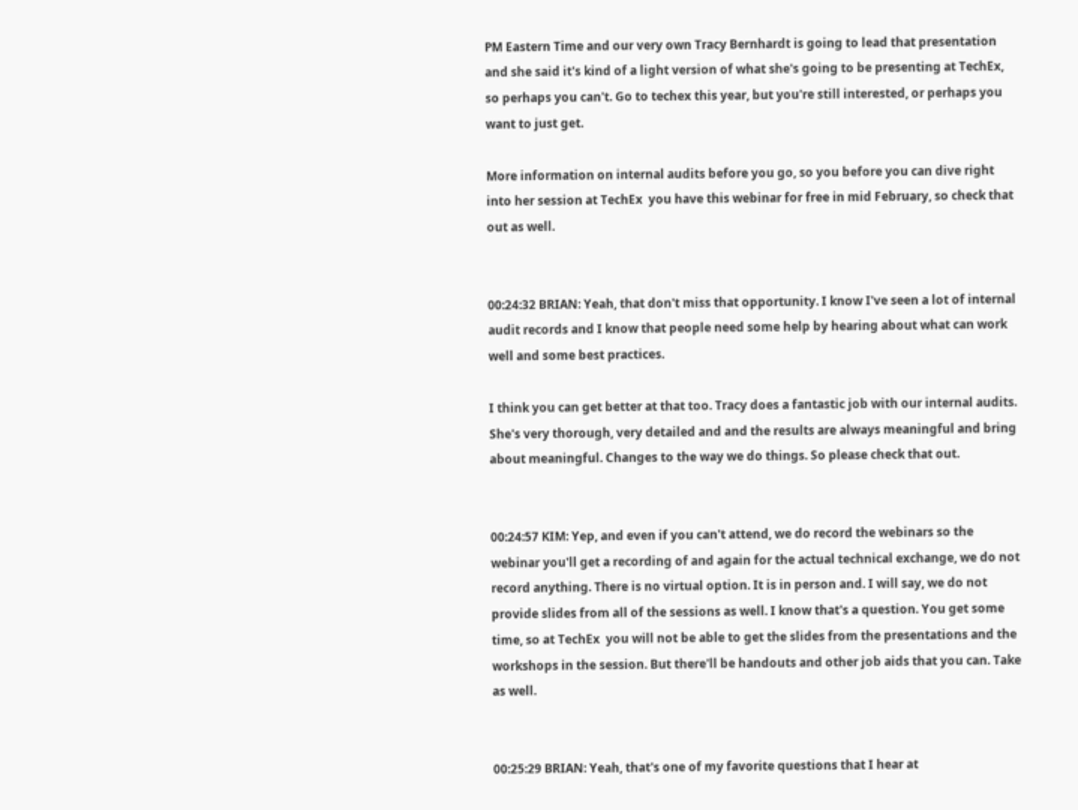PM Eastern Time and our very own Tracy Bernhardt is going to lead that presentation and she said it's kind of a light version of what she's going to be presenting at TechEx, so perhaps you can't. Go to techex this year, but you're still interested, or perhaps you want to just get.

More information on internal audits before you go, so you before you can dive right into her session at TechEx  you have this webinar for free in mid February, so check that out as well.


00:24:32 BRIAN: Yeah, that don't miss that opportunity. I know I've seen a lot of internal audit records and I know that people need some help by hearing about what can work well and some best practices.

I think you can get better at that too. Tracy does a fantastic job with our internal audits. She's very thorough, very detailed and and the results are always meaningful and bring about meaningful. Changes to the way we do things. So please check that out.


00:24:57 KIM: Yep, and even if you can't attend, we do record the webinars so the webinar you'll get a recording of and again for the actual technical exchange, we do not record anything. There is no virtual option. It is in person and. I will say, we do not provide slides from all of the sessions as well. I know that's a question. You get some time, so at TechEx  you will not be able to get the slides from the presentations and the workshops in the session. But there'll be handouts and other job aids that you can. Take as well.


00:25:29 BRIAN: Yeah, that's one of my favorite questions that I hear at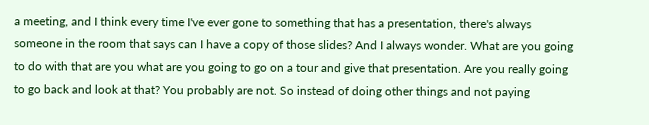a meeting, and I think every time I've ever gone to something that has a presentation, there's always someone in the room that says can I have a copy of those slides? And I always wonder. What are you going to do with that are you what are you going to go on a tour and give that presentation. Are you really going to go back and look at that? You probably are not. So instead of doing other things and not paying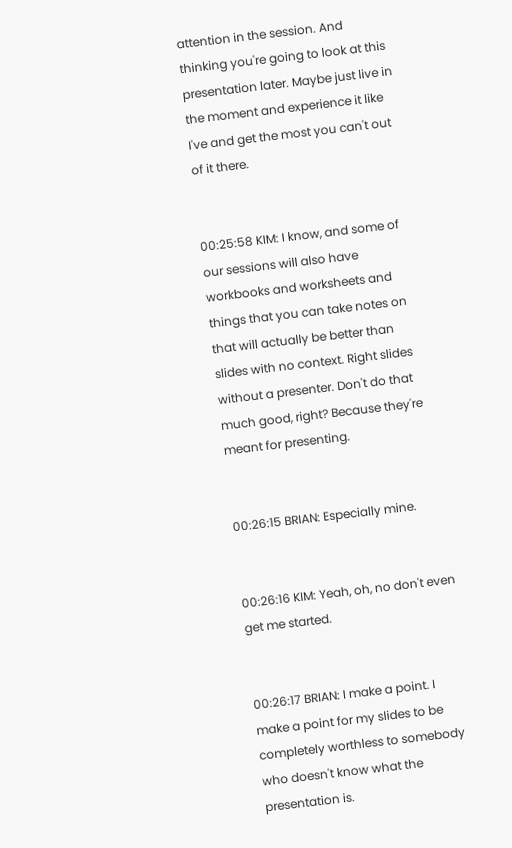attention in the session. And thinking you're going to look at this presentation later. Maybe just live in the moment and experience it like I've and get the most you can't out of it there.


00:25:58 KIM: I know, and some of our sessions will also have workbooks and worksheets and things that you can take notes on that will actually be better than slides with no context. Right slides without a presenter. Don't do that much good, right? Because they're meant for presenting.


00:26:15 BRIAN: Especially mine.


00:26:16 KIM: Yeah, oh, no don't even get me started.


00:26:17 BRIAN: I make a point. I make a point for my slides to be completely worthless to somebody who doesn't know what the presentation is.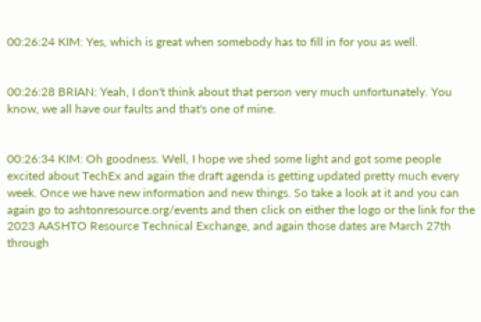00:26:24 KIM: Yes, which is great when somebody has to fill in for you as well.


00:26:28 BRIAN: Yeah, I don't think about that person very much unfortunately. You know, we all have our faults and that's one of mine.


00:26:34 KIM: Oh goodness. Well, I hope we shed some light and got some people excited about TechEx and again the draft agenda is getting updated pretty much every week. Once we have new information and new things. So take a look at it and you can again go to ashtonresource.org/events and then click on either the logo or the link for the 2023 AASHTO Resource Technical Exchange, and again those dates are March 27th through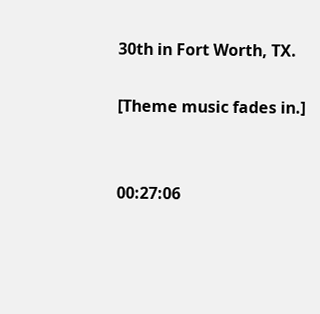30th in Fort Worth, TX.

[Theme music fades in.]


00:27:06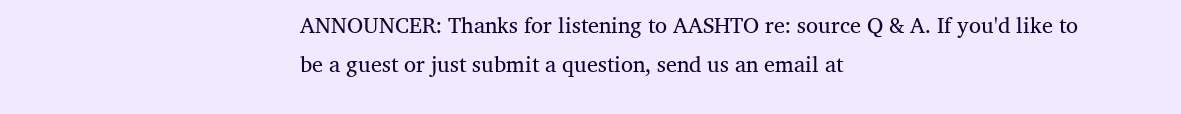ANNOUNCER: Thanks for listening to AASHTO re: source Q & A. If you'd like to be a guest or just submit a question, send us an email at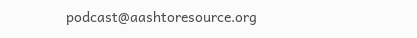podcast@aashtoresource.org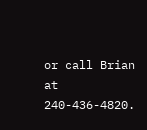or call Brian at 240-436-4820.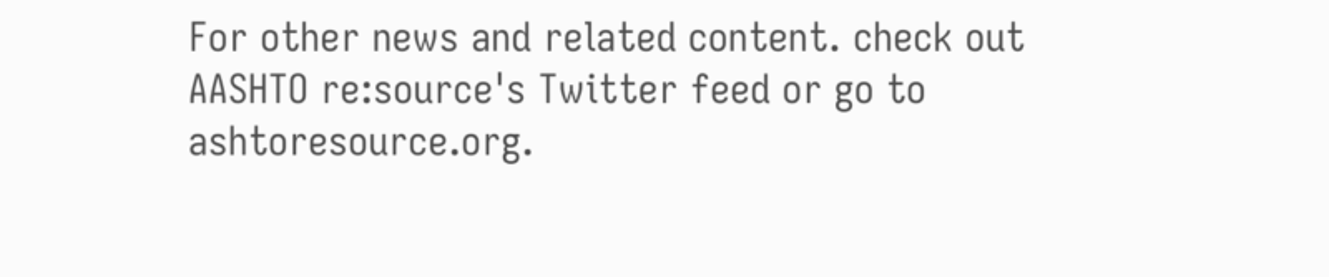For other news and related content. check out AASHTO re:source's Twitter feed or go to ashtoresource.org.